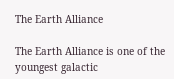The Earth Alliance

The Earth Alliance is one of the youngest galactic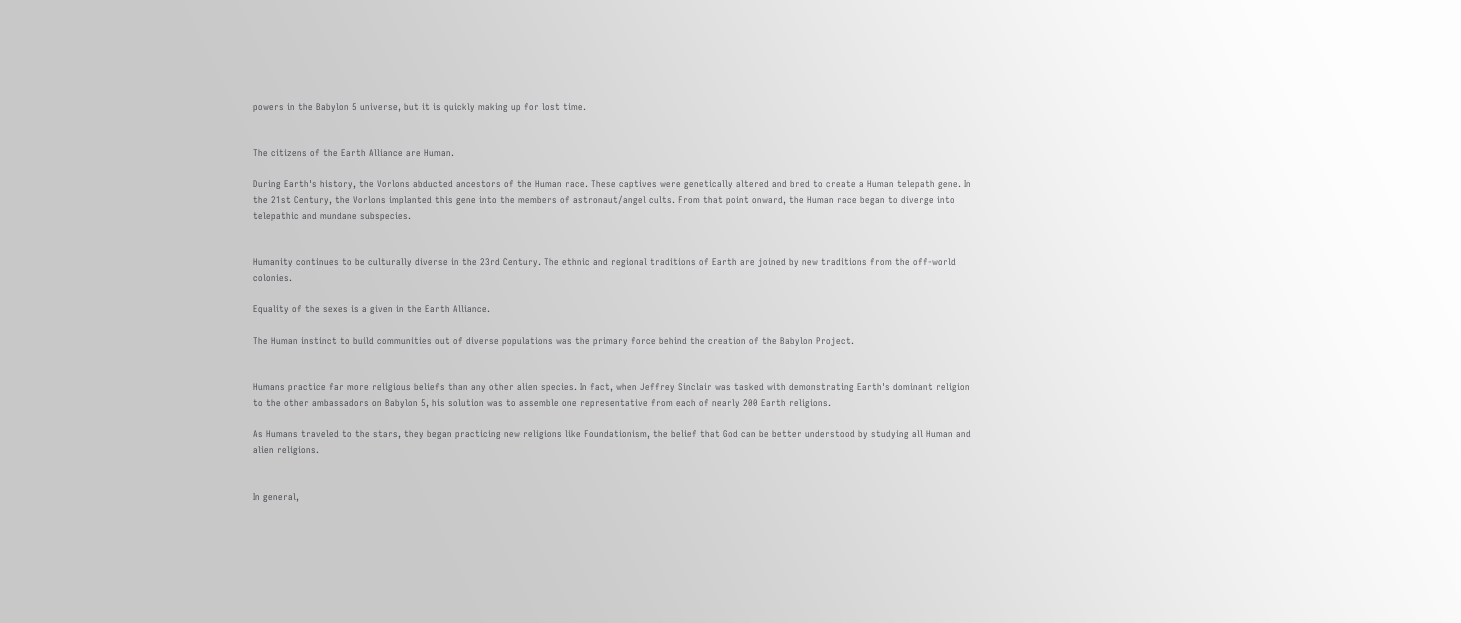powers in the Babylon 5 universe, but it is quickly making up for lost time.


The citizens of the Earth Alliance are Human.

During Earth's history, the Vorlons abducted ancestors of the Human race. These captives were genetically altered and bred to create a Human telepath gene. In the 21st Century, the Vorlons implanted this gene into the members of astronaut/angel cults. From that point onward, the Human race began to diverge into telepathic and mundane subspecies.


Humanity continues to be culturally diverse in the 23rd Century. The ethnic and regional traditions of Earth are joined by new traditions from the off-world colonies.

Equality of the sexes is a given in the Earth Alliance.

The Human instinct to build communities out of diverse populations was the primary force behind the creation of the Babylon Project.


Humans practice far more religious beliefs than any other alien species. In fact, when Jeffrey Sinclair was tasked with demonstrating Earth's dominant religion to the other ambassadors on Babylon 5, his solution was to assemble one representative from each of nearly 200 Earth religions.

As Humans traveled to the stars, they began practicing new religions like Foundationism, the belief that God can be better understood by studying all Human and alien religions.


In general,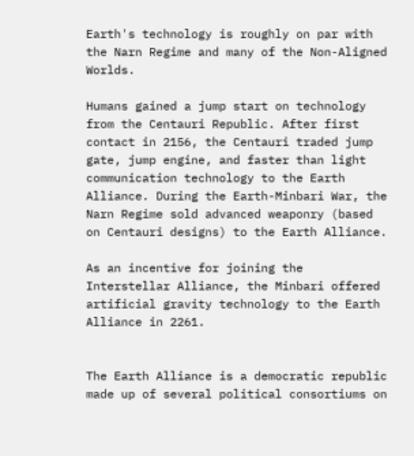Earth's technology is roughly on par with the Narn Regime and many of the Non-Aligned Worlds.

Humans gained a jump start on technology from the Centauri Republic. After first contact in 2156, the Centauri traded jump gate, jump engine, and faster than light communication technology to the Earth Alliance. During the Earth-Minbari War, the Narn Regime sold advanced weaponry (based on Centauri designs) to the Earth Alliance.

As an incentive for joining the Interstellar Alliance, the Minbari offered artificial gravity technology to the Earth Alliance in 2261.


The Earth Alliance is a democratic republic made up of several political consortiums on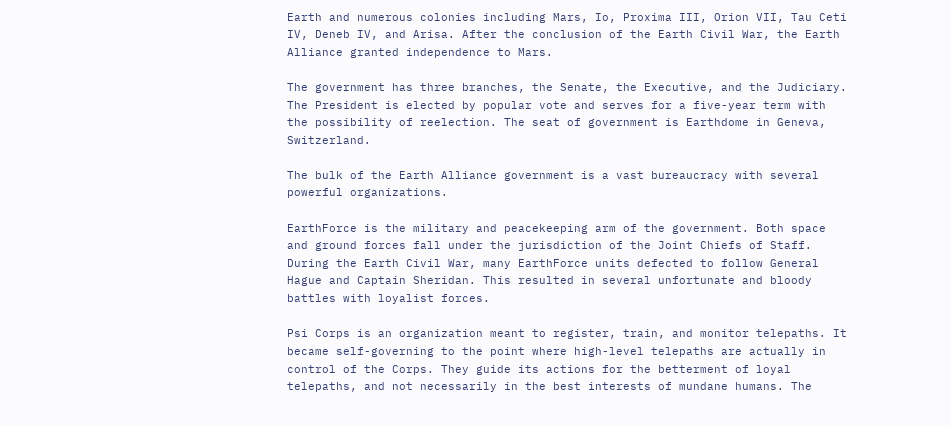Earth and numerous colonies including Mars, Io, Proxima III, Orion VII, Tau Ceti IV, Deneb IV, and Arisa. After the conclusion of the Earth Civil War, the Earth Alliance granted independence to Mars.

The government has three branches, the Senate, the Executive, and the Judiciary. The President is elected by popular vote and serves for a five-year term with the possibility of reelection. The seat of government is Earthdome in Geneva, Switzerland.

The bulk of the Earth Alliance government is a vast bureaucracy with several powerful organizations.

EarthForce is the military and peacekeeping arm of the government. Both space and ground forces fall under the jurisdiction of the Joint Chiefs of Staff. During the Earth Civil War, many EarthForce units defected to follow General Hague and Captain Sheridan. This resulted in several unfortunate and bloody battles with loyalist forces.

Psi Corps is an organization meant to register, train, and monitor telepaths. It became self-governing to the point where high-level telepaths are actually in control of the Corps. They guide its actions for the betterment of loyal telepaths, and not necessarily in the best interests of mundane humans. The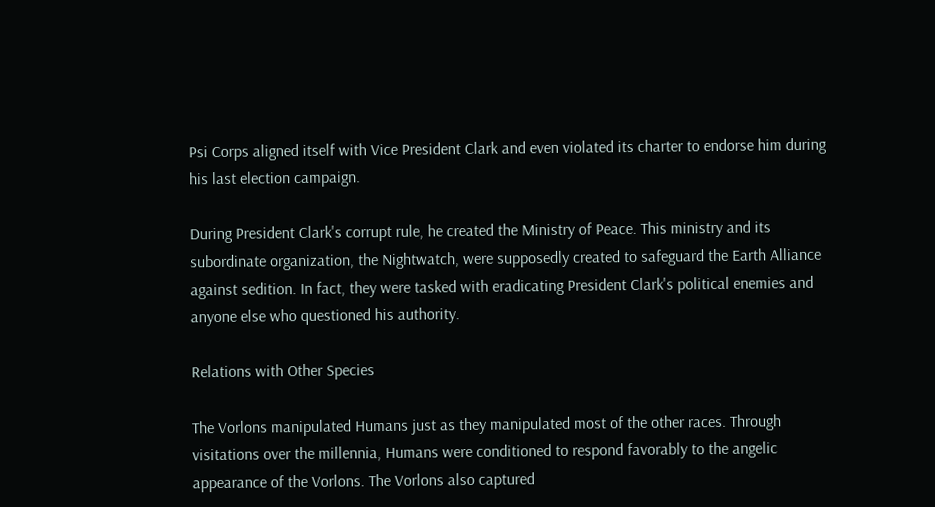Psi Corps aligned itself with Vice President Clark and even violated its charter to endorse him during his last election campaign.

During President Clark's corrupt rule, he created the Ministry of Peace. This ministry and its subordinate organization, the Nightwatch, were supposedly created to safeguard the Earth Alliance against sedition. In fact, they were tasked with eradicating President Clark's political enemies and anyone else who questioned his authority.

Relations with Other Species

The Vorlons manipulated Humans just as they manipulated most of the other races. Through visitations over the millennia, Humans were conditioned to respond favorably to the angelic appearance of the Vorlons. The Vorlons also captured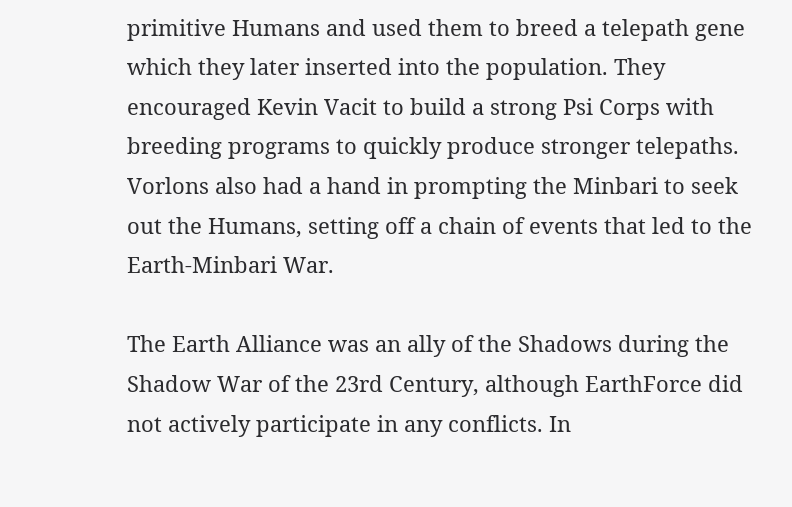primitive Humans and used them to breed a telepath gene which they later inserted into the population. They encouraged Kevin Vacit to build a strong Psi Corps with breeding programs to quickly produce stronger telepaths. Vorlons also had a hand in prompting the Minbari to seek out the Humans, setting off a chain of events that led to the Earth-Minbari War.

The Earth Alliance was an ally of the Shadows during the Shadow War of the 23rd Century, although EarthForce did not actively participate in any conflicts. In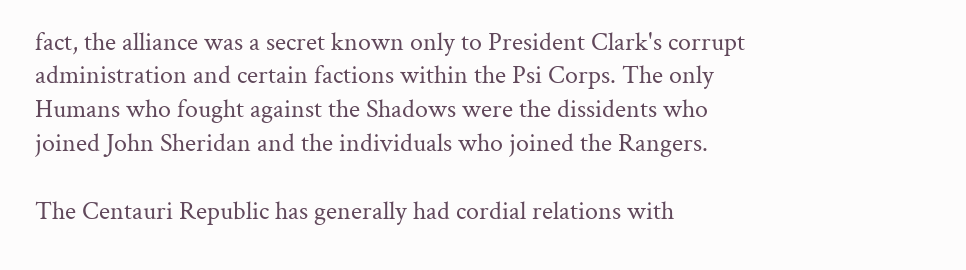fact, the alliance was a secret known only to President Clark's corrupt administration and certain factions within the Psi Corps. The only Humans who fought against the Shadows were the dissidents who joined John Sheridan and the individuals who joined the Rangers.

The Centauri Republic has generally had cordial relations with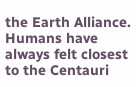the Earth Alliance. Humans have always felt closest to the Centauri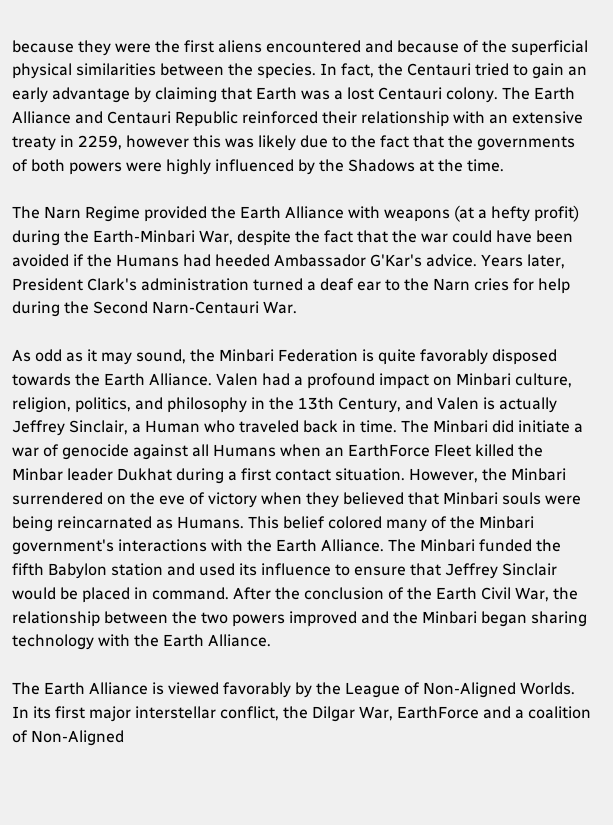because they were the first aliens encountered and because of the superficial physical similarities between the species. In fact, the Centauri tried to gain an early advantage by claiming that Earth was a lost Centauri colony. The Earth Alliance and Centauri Republic reinforced their relationship with an extensive treaty in 2259, however this was likely due to the fact that the governments of both powers were highly influenced by the Shadows at the time.

The Narn Regime provided the Earth Alliance with weapons (at a hefty profit) during the Earth-Minbari War, despite the fact that the war could have been avoided if the Humans had heeded Ambassador G'Kar's advice. Years later, President Clark's administration turned a deaf ear to the Narn cries for help during the Second Narn-Centauri War.

As odd as it may sound, the Minbari Federation is quite favorably disposed towards the Earth Alliance. Valen had a profound impact on Minbari culture, religion, politics, and philosophy in the 13th Century, and Valen is actually Jeffrey Sinclair, a Human who traveled back in time. The Minbari did initiate a war of genocide against all Humans when an EarthForce Fleet killed the Minbar leader Dukhat during a first contact situation. However, the Minbari surrendered on the eve of victory when they believed that Minbari souls were being reincarnated as Humans. This belief colored many of the Minbari government's interactions with the Earth Alliance. The Minbari funded the fifth Babylon station and used its influence to ensure that Jeffrey Sinclair would be placed in command. After the conclusion of the Earth Civil War, the relationship between the two powers improved and the Minbari began sharing technology with the Earth Alliance.

The Earth Alliance is viewed favorably by the League of Non-Aligned Worlds. In its first major interstellar conflict, the Dilgar War, EarthForce and a coalition of Non-Aligned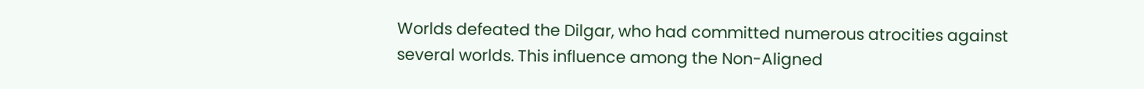Worlds defeated the Dilgar, who had committed numerous atrocities against several worlds. This influence among the Non-Aligned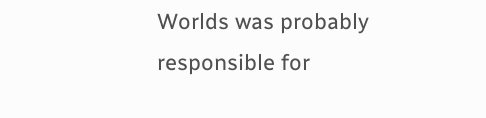Worlds was probably responsible for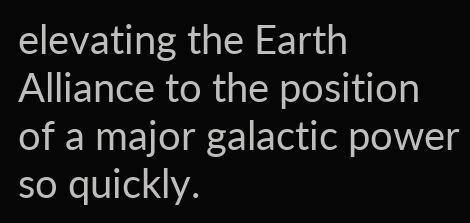elevating the Earth Alliance to the position of a major galactic power so quickly.